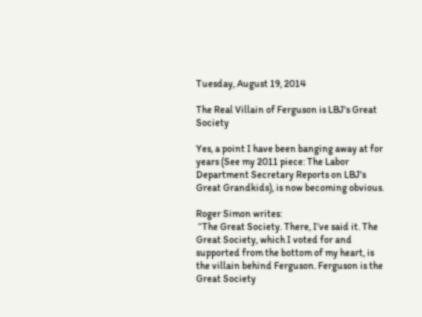Tuesday, August 19, 2014

The Real Villain of Ferguson is LBJ's Great Society

Yes, a point I have been banging away at for years (See my 2011 piece: The Labor Department Secretary Reports on LBJ's Great Grandkids), is now becoming obvious.

Roger Simon writes:
 “The Great Society. There, I’ve said it. The Great Society, which I voted for and supported from the bottom of my heart, is the villain behind Ferguson. Ferguson is the Great Society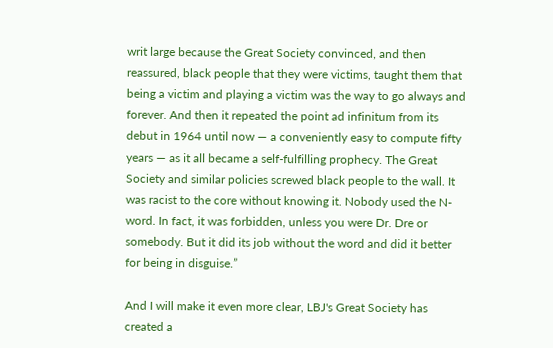writ large because the Great Society convinced, and then reassured, black people that they were victims, taught them that being a victim and playing a victim was the way to go always and forever. And then it repeated the point ad infinitum from its debut in 1964 until now — a conveniently easy to compute fifty years — as it all became a self-fulfilling prophecy. The Great Society and similar policies screwed black people to the wall. It was racist to the core without knowing it. Nobody used the N-word. In fact, it was forbidden, unless you were Dr. Dre or somebody. But it did its job without the word and did it better for being in disguise.”

And I will make it even more clear, LBJ's Great Society has created a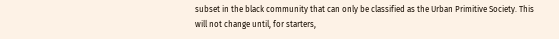subset in the black community that can only be classified as the Urban Primitive Society. This will not change until, for starters,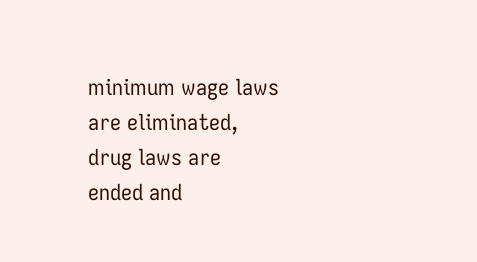minimum wage laws are eliminated, drug laws are ended and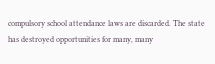compulsory school attendance laws are discarded. The state has destroyed opportunities for many, many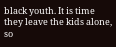black youth. It is time they leave the kids alone, so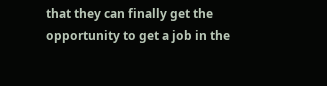that they can finally get the opportunity to get a job in the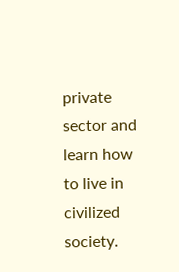private sector and learn how to live in civilized society.